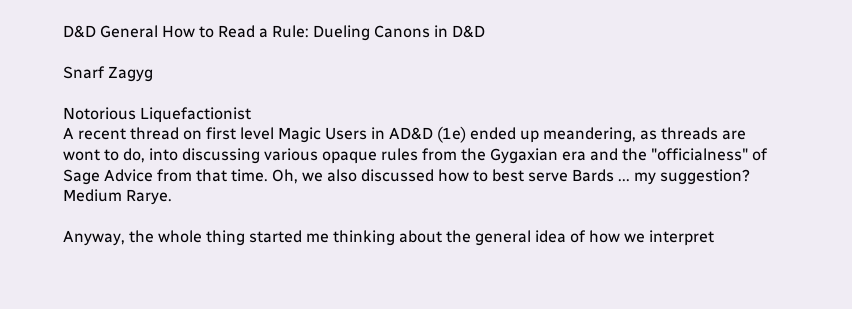D&D General How to Read a Rule: Dueling Canons in D&D

Snarf Zagyg

Notorious Liquefactionist
A recent thread on first level Magic Users in AD&D (1e) ended up meandering, as threads are wont to do, into discussing various opaque rules from the Gygaxian era and the "officialness" of Sage Advice from that time. Oh, we also discussed how to best serve Bards ... my suggestion? Medium Rarye.

Anyway, the whole thing started me thinking about the general idea of how we interpret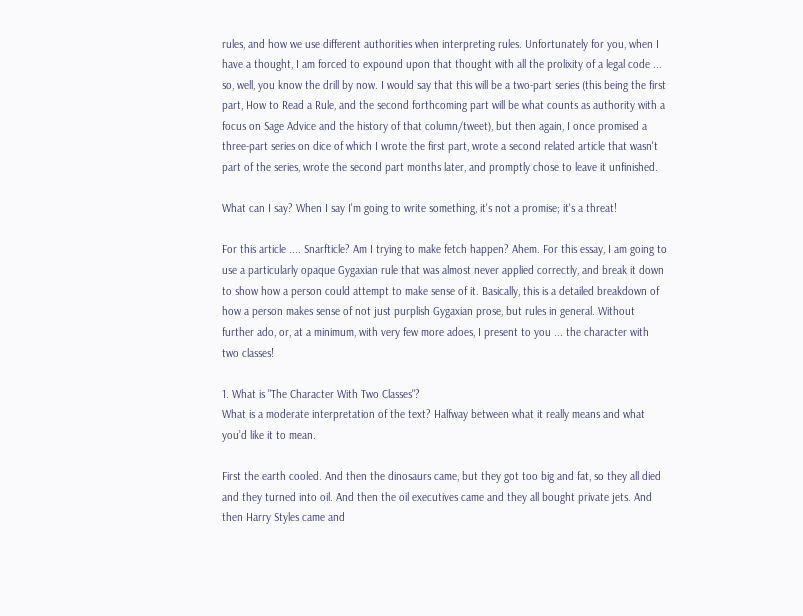rules, and how we use different authorities when interpreting rules. Unfortunately for you, when I have a thought, I am forced to expound upon that thought with all the prolixity of a legal code ... so, well, you know the drill by now. I would say that this will be a two-part series (this being the first part, How to Read a Rule, and the second forthcoming part will be what counts as authority with a focus on Sage Advice and the history of that column/tweet), but then again, I once promised a three-part series on dice of which I wrote the first part, wrote a second related article that wasn't part of the series, wrote the second part months later, and promptly chose to leave it unfinished.

What can I say? When I say I'm going to write something, it's not a promise; it's a threat!

For this article .... Snarfticle? Am I trying to make fetch happen? Ahem. For this essay, I am going to use a particularly opaque Gygaxian rule that was almost never applied correctly, and break it down to show how a person could attempt to make sense of it. Basically, this is a detailed breakdown of how a person makes sense of not just purplish Gygaxian prose, but rules in general. Without further ado, or, at a minimum, with very few more adoes, I present to you ... the character with two classes!

1. What is "The Character With Two Classes"?
What is a moderate interpretation of the text? Halfway between what it really means and what you’d like it to mean.

First the earth cooled. And then the dinosaurs came, but they got too big and fat, so they all died and they turned into oil. And then the oil executives came and they all bought private jets. And then Harry Styles came and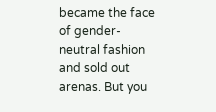became the face of gender-neutral fashion and sold out arenas. But you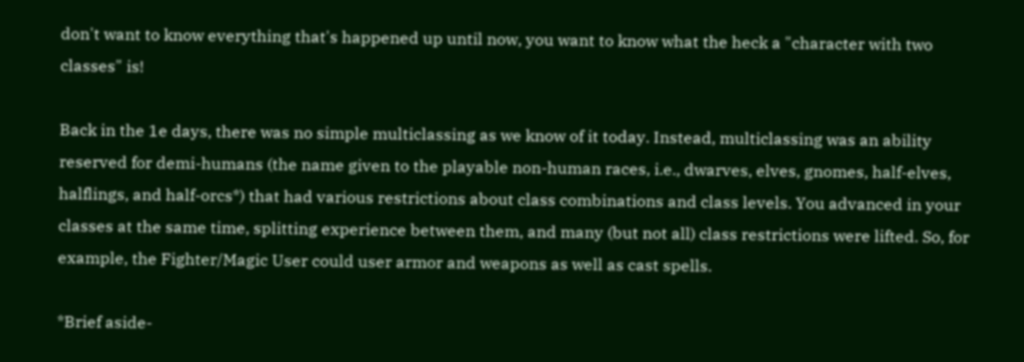don't want to know everything that's happened up until now, you want to know what the heck a "character with two classes" is!

Back in the 1e days, there was no simple multiclassing as we know of it today. Instead, multiclassing was an ability reserved for demi-humans (the name given to the playable non-human races, i.e., dwarves, elves, gnomes, half-elves, halflings, and half-orcs*) that had various restrictions about class combinations and class levels. You advanced in your classes at the same time, splitting experience between them, and many (but not all) class restrictions were lifted. So, for example, the Fighter/Magic User could user armor and weapons as well as cast spells.

*Brief aside-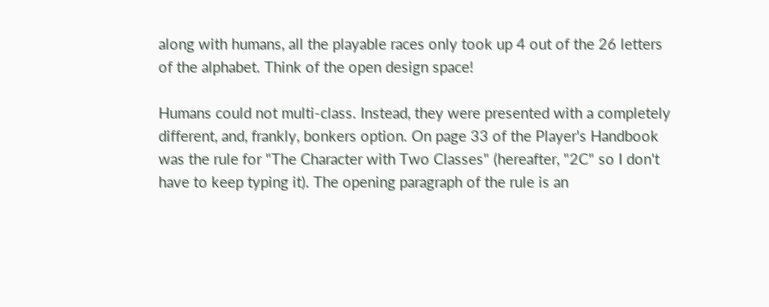along with humans, all the playable races only took up 4 out of the 26 letters of the alphabet. Think of the open design space!

Humans could not multi-class. Instead, they were presented with a completely different, and, frankly, bonkers option. On page 33 of the Player's Handbook was the rule for "The Character with Two Classes" (hereafter, "2C" so I don't have to keep typing it). The opening paragraph of the rule is an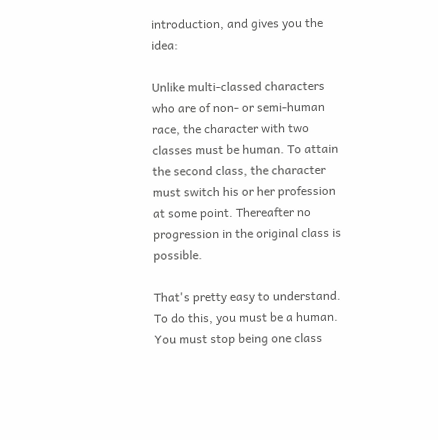introduction, and gives you the idea:

Unlike multi-classed characters who are of non- or semi-human race, the character with two classes must be human. To attain the second class, the character must switch his or her profession at some point. Thereafter no progression in the original class is possible.

That's pretty easy to understand. To do this, you must be a human. You must stop being one class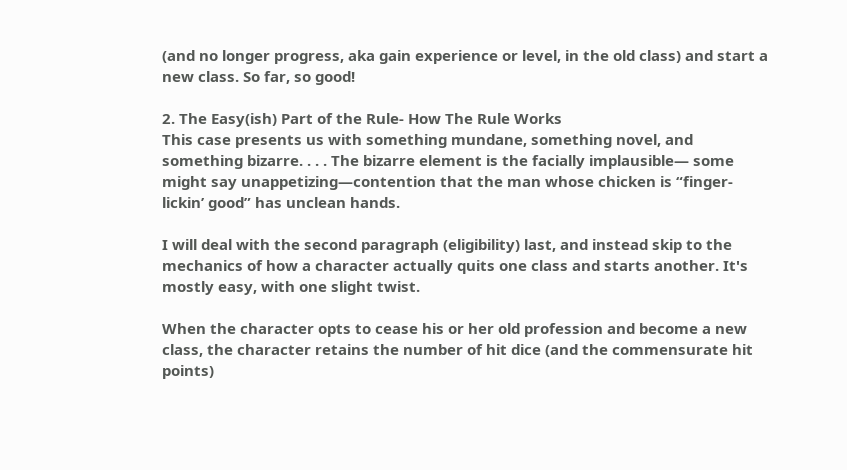(and no longer progress, aka gain experience or level, in the old class) and start a new class. So far, so good!

2. The Easy(ish) Part of the Rule- How The Rule Works
This case presents us with something mundane, something novel, and something bizarre. . . . The bizarre element is the facially implausible— some might say unappetizing—contention that the man whose chicken is “finger-lickin’ good” has unclean hands.

I will deal with the second paragraph (eligibility) last, and instead skip to the mechanics of how a character actually quits one class and starts another. It's mostly easy, with one slight twist.

When the character opts to cease his or her old profession and become a new class, the character retains the number of hit dice (and the commensurate hit points)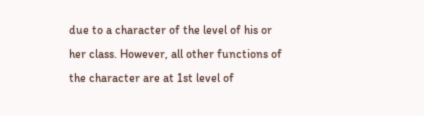due to a character of the level of his or her class. However, all other functions of the character are at 1st level of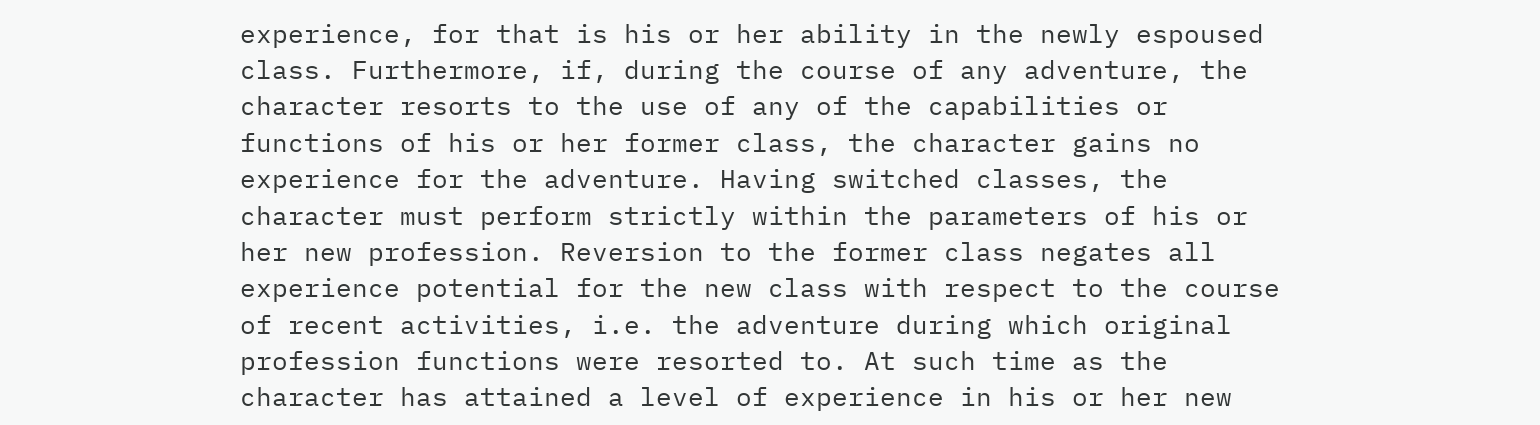experience, for that is his or her ability in the newly espoused class. Furthermore, if, during the course of any adventure, the character resorts to the use of any of the capabilities or functions of his or her former class, the character gains no experience for the adventure. Having switched classes, the character must perform strictly within the parameters of his or her new profession. Reversion to the former class negates all experience potential for the new class with respect to the course of recent activities, i.e. the adventure during which original profession functions were resorted to. At such time as the character has attained a level of experience in his or her new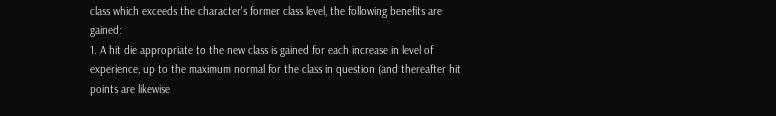class which exceeds the character's former class level, the following benefits are gained:
1. A hit die appropriate to the new class is gained for each increase in level of experience, up to the maximum normal for the class in question (and thereafter hit points are likewise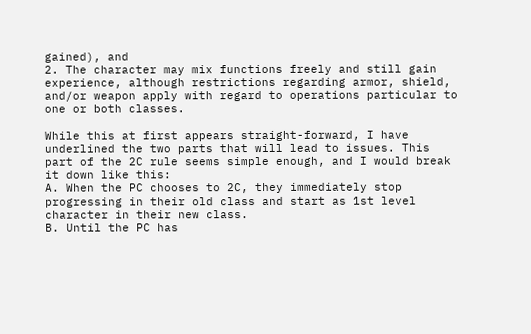gained), and
2. The character may mix functions freely and still gain experience, although restrictions regarding armor, shield, and/or weapon apply with regard to operations particular to one or both classes.

While this at first appears straight-forward, I have underlined the two parts that will lead to issues. This part of the 2C rule seems simple enough, and I would break it down like this:
A. When the PC chooses to 2C, they immediately stop progressing in their old class and start as 1st level character in their new class.
B. Until the PC has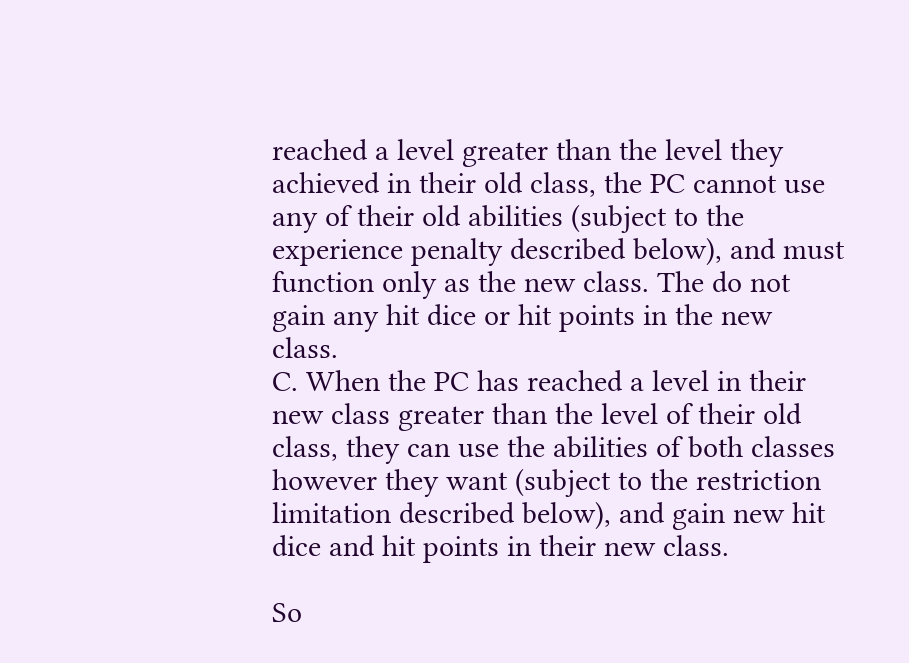reached a level greater than the level they achieved in their old class, the PC cannot use any of their old abilities (subject to the experience penalty described below), and must function only as the new class. The do not gain any hit dice or hit points in the new class.
C. When the PC has reached a level in their new class greater than the level of their old class, they can use the abilities of both classes however they want (subject to the restriction limitation described below), and gain new hit dice and hit points in their new class.

So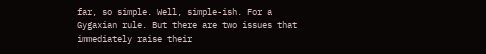far, so simple. Well, simple-ish. For a Gygaxian rule. But there are two issues that immediately raise their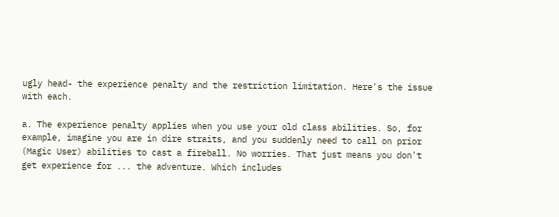ugly head- the experience penalty and the restriction limitation. Here's the issue with each.

a. The experience penalty applies when you use your old class abilities. So, for example, imagine you are in dire straits, and you suddenly need to call on prior (Magic User) abilities to cast a fireball. No worries. That just means you don't get experience for ... the adventure. Which includes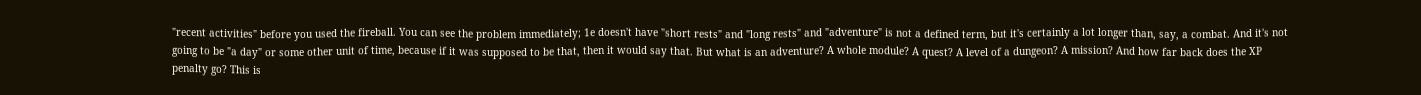"recent activities" before you used the fireball. You can see the problem immediately; 1e doesn't have "short rests" and "long rests" and "adventure" is not a defined term, but it's certainly a lot longer than, say, a combat. And it's not going to be "a day" or some other unit of time, because if it was supposed to be that, then it would say that. But what is an adventure? A whole module? A quest? A level of a dungeon? A mission? And how far back does the XP penalty go? This is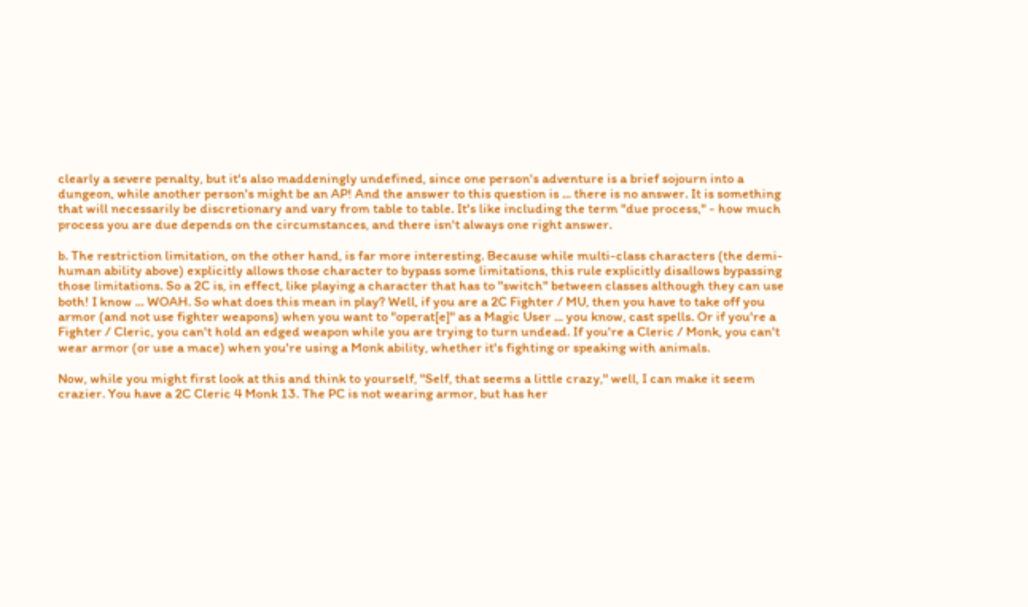clearly a severe penalty, but it's also maddeningly undefined, since one person's adventure is a brief sojourn into a dungeon, while another person's might be an AP! And the answer to this question is ... there is no answer. It is something that will necessarily be discretionary and vary from table to table. It's like including the term "due process," - how much process you are due depends on the circumstances, and there isn't always one right answer.

b. The restriction limitation, on the other hand, is far more interesting. Because while multi-class characters (the demi-human ability above) explicitly allows those character to bypass some limitations, this rule explicitly disallows bypassing those limitations. So a 2C is, in effect, like playing a character that has to "switch" between classes although they can use both! I know ... WOAH. So what does this mean in play? Well, if you are a 2C Fighter / MU, then you have to take off you armor (and not use fighter weapons) when you want to "operat[e]" as a Magic User ... you know, cast spells. Or if you're a Fighter / Cleric, you can't hold an edged weapon while you are trying to turn undead. If you're a Cleric / Monk, you can't wear armor (or use a mace) when you're using a Monk ability, whether it's fighting or speaking with animals.

Now, while you might first look at this and think to yourself, "Self, that seems a little crazy," well, I can make it seem crazier. You have a 2C Cleric 4 Monk 13. The PC is not wearing armor, but has her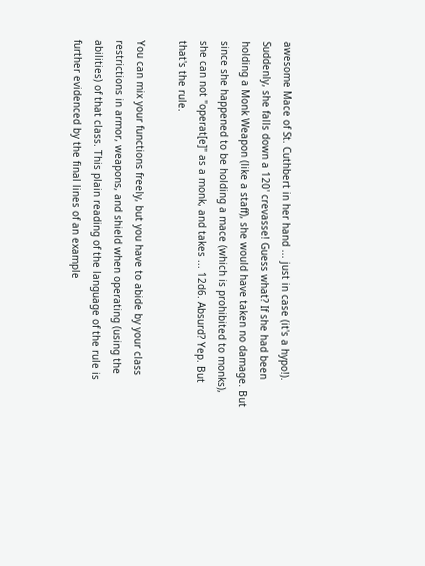awesome Mace of St. Cuthbert in her hand ... just in case (it's a hypo!). Suddenly, she falls down a 120' crevasse! Guess what? If she had been holding a Monk Weapon (like a staff), she would have taken no damage. But since she happened to be holding a mace (which is prohibited to monks), she can not "operat[e]" as a monk, and takes ... 12d6. Absurd? Yep. But that's the rule.

You can mix your functions freely, but you have to abide by your class restrictions in armor, weapons, and shield when operating (using the abilities) of that class. This plain reading of the language of the rule is further evidenced by the final lines of an example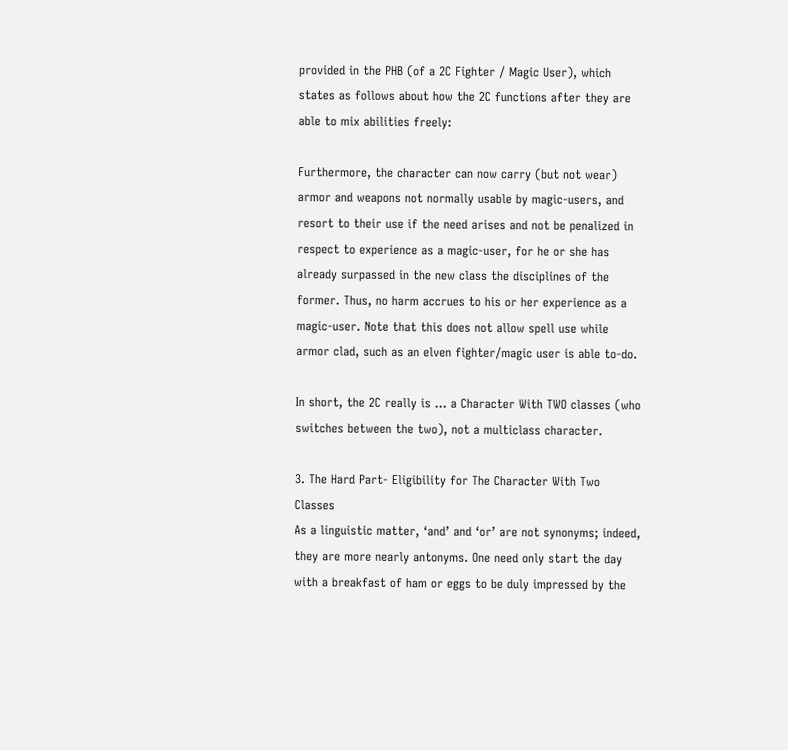provided in the PHB (of a 2C Fighter / Magic User), which states as follows about how the 2C functions after they are able to mix abilities freely:

Furthermore, the character can now carry (but not wear) armor and weapons not normally usable by magic-users, and resort to their use if the need arises and not be penalized in respect to experience as a magic-user, for he or she has already surpassed in the new class the disciplines of the former. Thus, no harm accrues to his or her experience as a magic-user. Note that this does not allow spell use while armor clad, such as an elven fighter/magic user is able to-do.

In short, the 2C really is ... a Character With TWO classes (who switches between the two), not a multiclass character.

3. The Hard Part- Eligibility for The Character With Two Classes
As a linguistic matter, ‘and’ and ‘or’ are not synonyms; indeed, they are more nearly antonyms. One need only start the day with a breakfast of ham or eggs to be duly impressed by the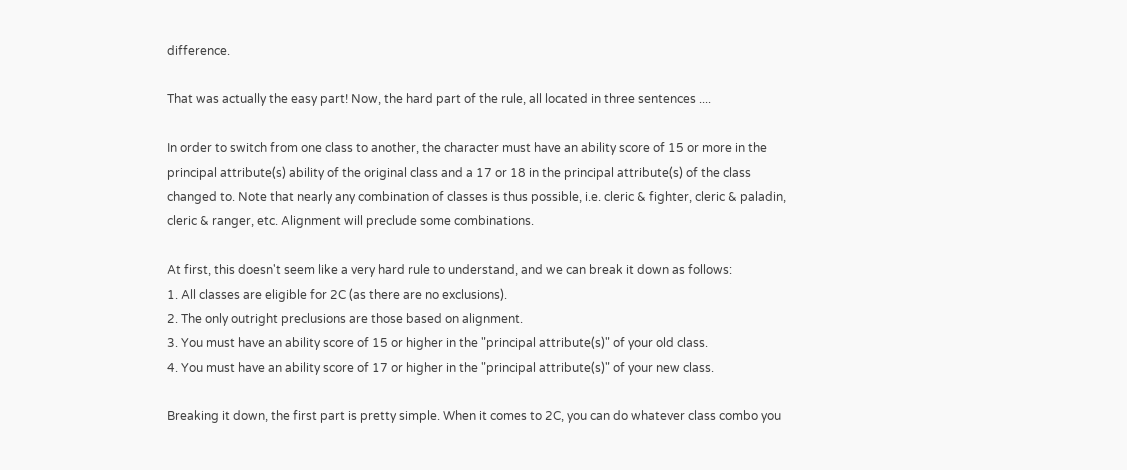difference.

That was actually the easy part! Now, the hard part of the rule, all located in three sentences ....

In order to switch from one class to another, the character must have an ability score of 15 or more in the principal attribute(s) ability of the original class and a 17 or 18 in the principal attribute(s) of the class changed to. Note that nearly any combination of classes is thus possible, i.e. cleric & fighter, cleric & paladin, cleric & ranger, etc. Alignment will preclude some combinations.

At first, this doesn't seem like a very hard rule to understand, and we can break it down as follows:
1. All classes are eligible for 2C (as there are no exclusions).
2. The only outright preclusions are those based on alignment.
3. You must have an ability score of 15 or higher in the "principal attribute(s)" of your old class.
4. You must have an ability score of 17 or higher in the "principal attribute(s)" of your new class.

Breaking it down, the first part is pretty simple. When it comes to 2C, you can do whatever class combo you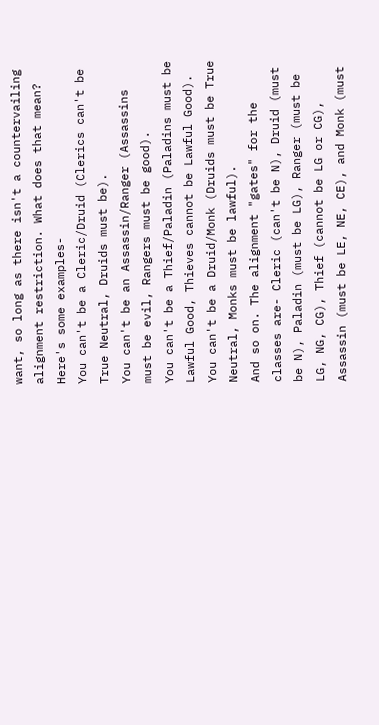want, so long as there isn't a countervailing alignment restriction. What does that mean? Here's some examples-
You can't be a Cleric/Druid (Clerics can't be True Neutral, Druids must be).
You can't be an Assassin/Ranger (Assassins must be evil, Rangers must be good).
You can't be a Thief/Paladin (Paladins must be Lawful Good, Thieves cannot be Lawful Good).
You can't be a Druid/Monk (Druids must be True Neutral, Monks must be lawful).
And so on. The alignment "gates" for the classes are- Cleric (can't be N), Druid (must be N), Paladin (must be LG), Ranger (must be LG, NG, CG), Thief (cannot be LG or CG), Assassin (must be LE, NE, CE), and Monk (must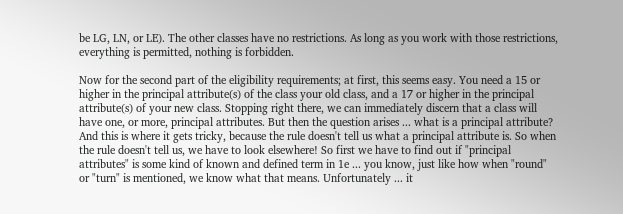be LG, LN, or LE). The other classes have no restrictions. As long as you work with those restrictions, everything is permitted, nothing is forbidden.

Now for the second part of the eligibility requirements; at first, this seems easy. You need a 15 or higher in the principal attribute(s) of the class your old class, and a 17 or higher in the principal attribute(s) of your new class. Stopping right there, we can immediately discern that a class will have one, or more, principal attributes. But then the question arises ... what is a principal attribute? And this is where it gets tricky, because the rule doesn't tell us what a principal attribute is. So when the rule doesn't tell us, we have to look elsewhere! So first we have to find out if "principal attributes" is some kind of known and defined term in 1e ... you know, just like how when "round" or "turn" is mentioned, we know what that means. Unfortunately ... it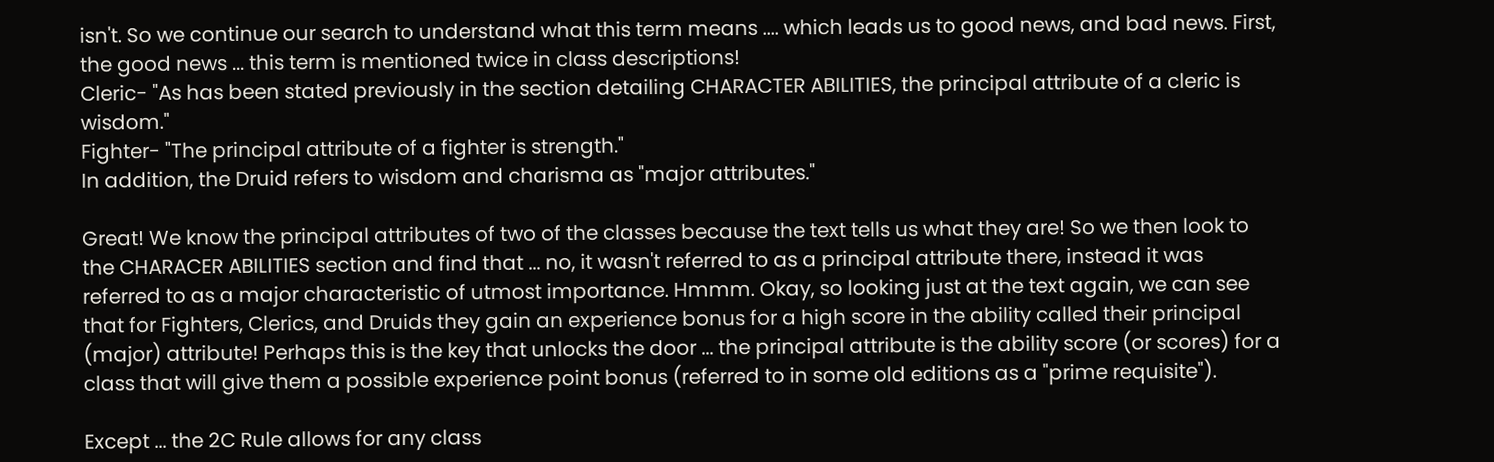isn't. So we continue our search to understand what this term means .... which leads us to good news, and bad news. First, the good news ... this term is mentioned twice in class descriptions!
Cleric- "As has been stated previously in the section detailing CHARACTER ABILITIES, the principal attribute of a cleric is wisdom."
Fighter- "The principal attribute of a fighter is strength."
In addition, the Druid refers to wisdom and charisma as "major attributes."

Great! We know the principal attributes of two of the classes because the text tells us what they are! So we then look to the CHARACER ABILITIES section and find that ... no, it wasn't referred to as a principal attribute there, instead it was referred to as a major characteristic of utmost importance. Hmmm. Okay, so looking just at the text again, we can see that for Fighters, Clerics, and Druids they gain an experience bonus for a high score in the ability called their principal (major) attribute! Perhaps this is the key that unlocks the door ... the principal attribute is the ability score (or scores) for a class that will give them a possible experience point bonus (referred to in some old editions as a "prime requisite").

Except ... the 2C Rule allows for any class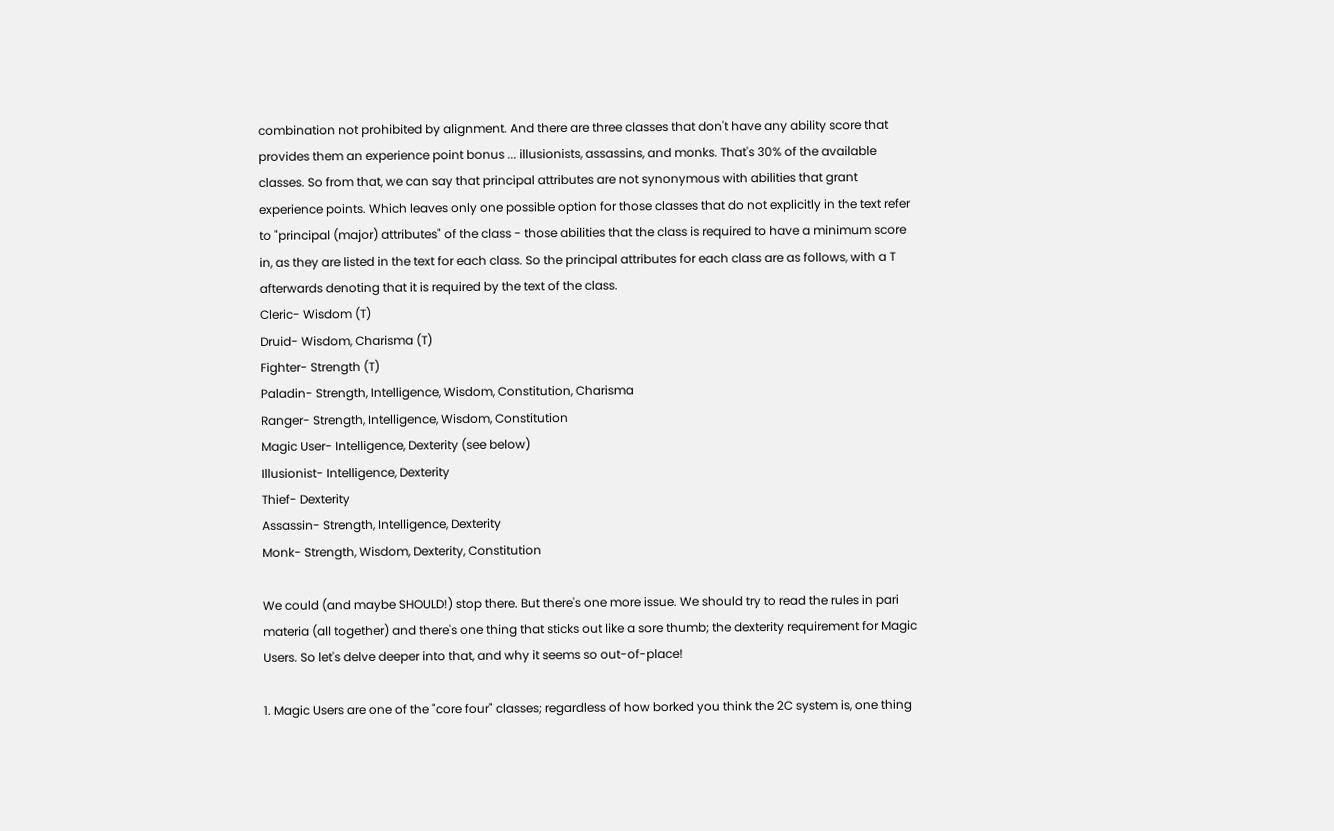combination not prohibited by alignment. And there are three classes that don't have any ability score that provides them an experience point bonus ... illusionists, assassins, and monks. That's 30% of the available classes. So from that, we can say that principal attributes are not synonymous with abilities that grant experience points. Which leaves only one possible option for those classes that do not explicitly in the text refer to "principal (major) attributes" of the class - those abilities that the class is required to have a minimum score in, as they are listed in the text for each class. So the principal attributes for each class are as follows, with a T afterwards denoting that it is required by the text of the class.
Cleric- Wisdom (T)
Druid- Wisdom, Charisma (T)
Fighter- Strength (T)
Paladin- Strength, Intelligence, Wisdom, Constitution, Charisma
Ranger- Strength, Intelligence, Wisdom, Constitution
Magic User- Intelligence, Dexterity (see below)
Illusionist- Intelligence, Dexterity
Thief- Dexterity
Assassin- Strength, Intelligence, Dexterity
Monk- Strength, Wisdom, Dexterity, Constitution

We could (and maybe SHOULD!) stop there. But there's one more issue. We should try to read the rules in pari materia (all together) and there's one thing that sticks out like a sore thumb; the dexterity requirement for Magic Users. So let's delve deeper into that, and why it seems so out-of-place!

1. Magic Users are one of the "core four" classes; regardless of how borked you think the 2C system is, one thing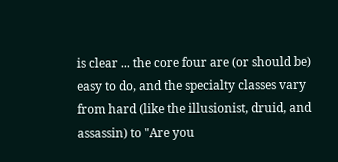is clear ... the core four are (or should be) easy to do, and the specialty classes vary from hard (like the illusionist, druid, and assassin) to "Are you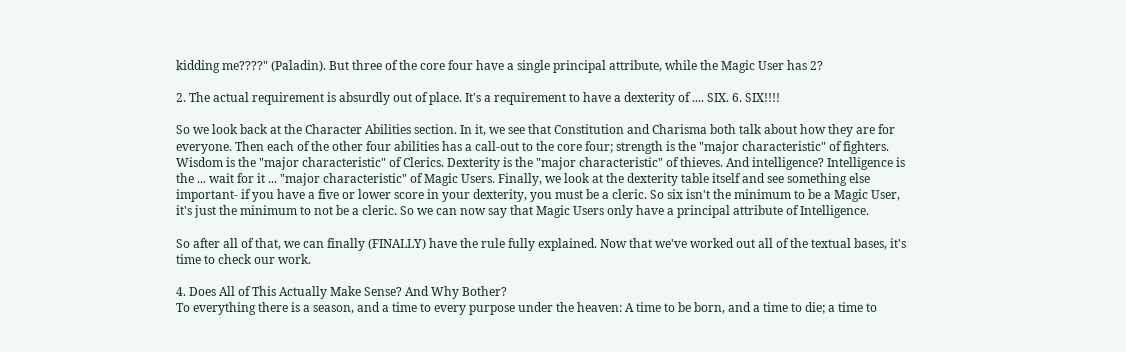kidding me????" (Paladin). But three of the core four have a single principal attribute, while the Magic User has 2?

2. The actual requirement is absurdly out of place. It's a requirement to have a dexterity of .... SIX. 6. SIX!!!!

So we look back at the Character Abilities section. In it, we see that Constitution and Charisma both talk about how they are for everyone. Then each of the other four abilities has a call-out to the core four; strength is the "major characteristic" of fighters. Wisdom is the "major characteristic" of Clerics. Dexterity is the "major characteristic" of thieves. And intelligence? Intelligence is the ... wait for it ... "major characteristic" of Magic Users. Finally, we look at the dexterity table itself and see something else important- if you have a five or lower score in your dexterity, you must be a cleric. So six isn't the minimum to be a Magic User, it's just the minimum to not be a cleric. So we can now say that Magic Users only have a principal attribute of Intelligence.

So after all of that, we can finally (FINALLY) have the rule fully explained. Now that we've worked out all of the textual bases, it's time to check our work.

4. Does All of This Actually Make Sense? And Why Bother?
To everything there is a season, and a time to every purpose under the heaven: A time to be born, and a time to die; a time to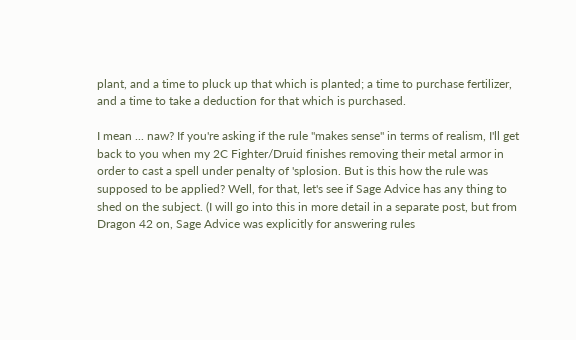plant, and a time to pluck up that which is planted; a time to purchase fertilizer, and a time to take a deduction for that which is purchased.

I mean ... naw? If you're asking if the rule "makes sense" in terms of realism, I'll get back to you when my 2C Fighter/Druid finishes removing their metal armor in order to cast a spell under penalty of 'splosion. But is this how the rule was supposed to be applied? Well, for that, let's see if Sage Advice has any thing to shed on the subject. (I will go into this in more detail in a separate post, but from Dragon 42 on, Sage Advice was explicitly for answering rules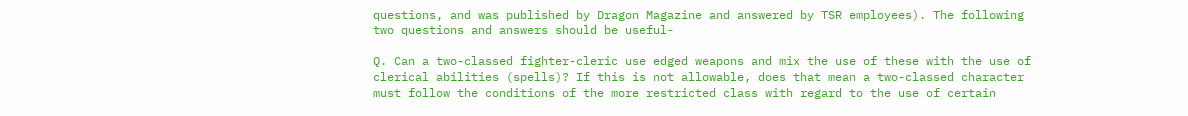questions, and was published by Dragon Magazine and answered by TSR employees). The following two questions and answers should be useful-

Q. Can a two-classed fighter-cleric use edged weapons and mix the use of these with the use of clerical abilities (spells)? If this is not allowable, does that mean a two-classed character must follow the conditions of the more restricted class with regard to the use of certain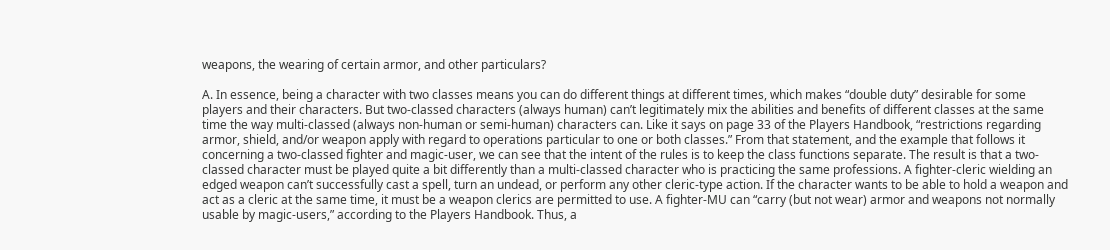weapons, the wearing of certain armor, and other particulars?

A. In essence, being a character with two classes means you can do different things at different times, which makes “double duty” desirable for some players and their characters. But two-classed characters (always human) can’t legitimately mix the abilities and benefits of different classes at the same time the way multi-classed (always non-human or semi-human) characters can. Like it says on page 33 of the Players Handbook, “restrictions regarding armor, shield, and/or weapon apply with regard to operations particular to one or both classes.” From that statement, and the example that follows it concerning a two-classed fighter and magic-user, we can see that the intent of the rules is to keep the class functions separate. The result is that a two-classed character must be played quite a bit differently than a multi-classed character who is practicing the same professions. A fighter-cleric wielding an edged weapon can’t successfully cast a spell, turn an undead, or perform any other cleric-type action. If the character wants to be able to hold a weapon and act as a cleric at the same time, it must be a weapon clerics are permitted to use. A fighter-MU can “carry (but not wear) armor and weapons not normally usable by magic-users,” according to the Players Handbook. Thus, a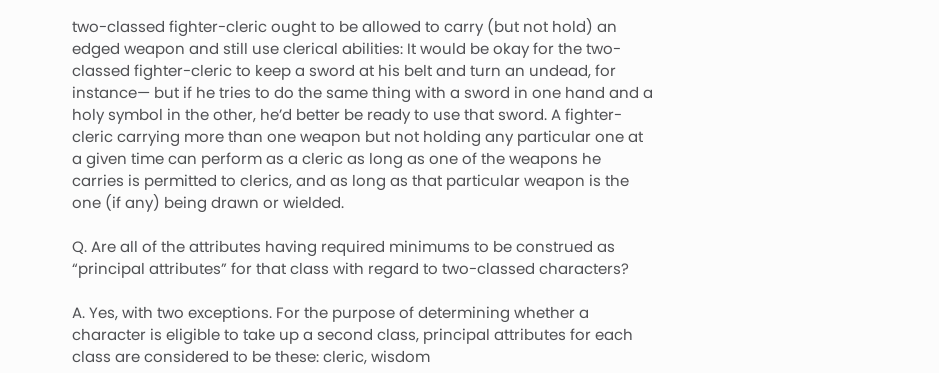two-classed fighter-cleric ought to be allowed to carry (but not hold) an edged weapon and still use clerical abilities: It would be okay for the two-classed fighter-cleric to keep a sword at his belt and turn an undead, for instance— but if he tries to do the same thing with a sword in one hand and a holy symbol in the other, he’d better be ready to use that sword. A fighter-cleric carrying more than one weapon but not holding any particular one at a given time can perform as a cleric as long as one of the weapons he carries is permitted to clerics, and as long as that particular weapon is the one (if any) being drawn or wielded.

Q. Are all of the attributes having required minimums to be construed as “principal attributes” for that class with regard to two-classed characters?

A. Yes, with two exceptions. For the purpose of determining whether a character is eligible to take up a second class, principal attributes for each class are considered to be these: cleric, wisdom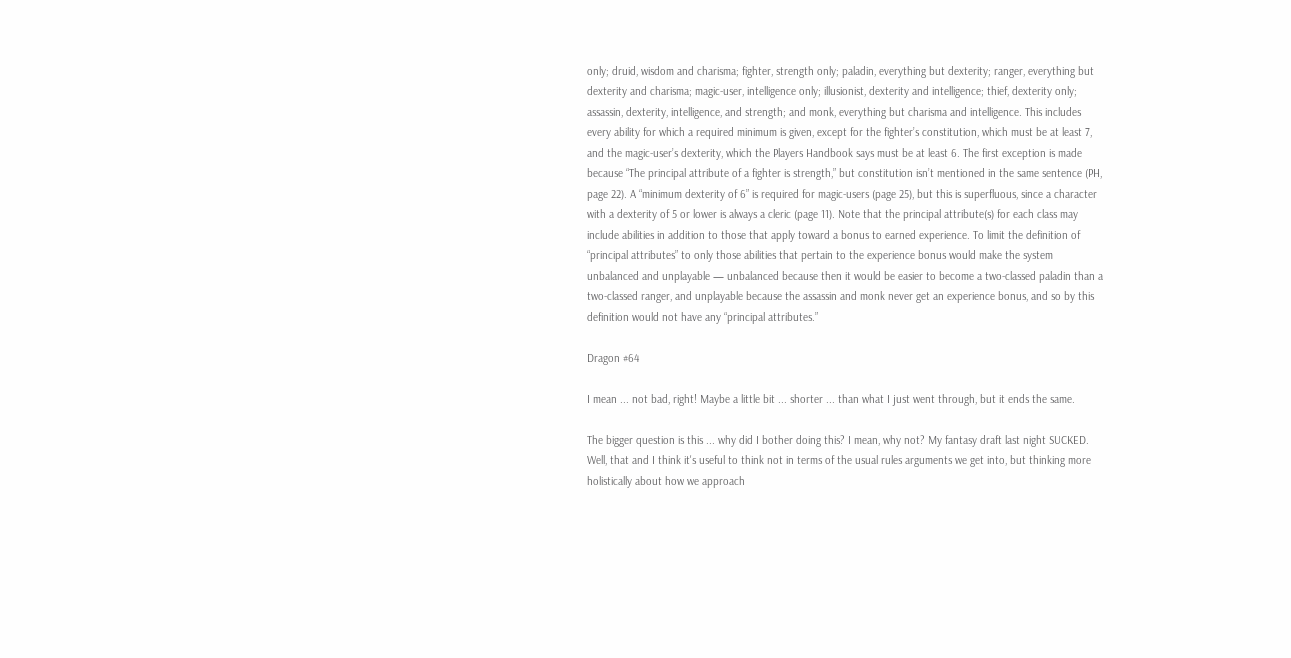only; druid, wisdom and charisma; fighter, strength only; paladin, everything but dexterity; ranger, everything but dexterity and charisma; magic-user, intelligence only; illusionist, dexterity and intelligence; thief, dexterity only; assassin, dexterity, intelligence, and strength; and monk, everything but charisma and intelligence. This includes every ability for which a required minimum is given, except for the fighter’s constitution, which must be at least 7, and the magic-user’s dexterity, which the Players Handbook says must be at least 6. The first exception is made because “The principal attribute of a fighter is strength,” but constitution isn’t mentioned in the same sentence (PH, page 22). A “minimum dexterity of 6” is required for magic-users (page 25), but this is superfluous, since a character with a dexterity of 5 or lower is always a cleric (page 11). Note that the principal attribute(s) for each class may include abilities in addition to those that apply toward a bonus to earned experience. To limit the definition of “principal attributes” to only those abilities that pertain to the experience bonus would make the system unbalanced and unplayable — unbalanced because then it would be easier to become a two-classed paladin than a two-classed ranger, and unplayable because the assassin and monk never get an experience bonus, and so by this definition would not have any “principal attributes.”

Dragon #64

I mean ... not bad, right! Maybe a little bit ... shorter ... than what I just went through, but it ends the same.

The bigger question is this ... why did I bother doing this? I mean, why not? My fantasy draft last night SUCKED. Well, that and I think it's useful to think not in terms of the usual rules arguments we get into, but thinking more holistically about how we approach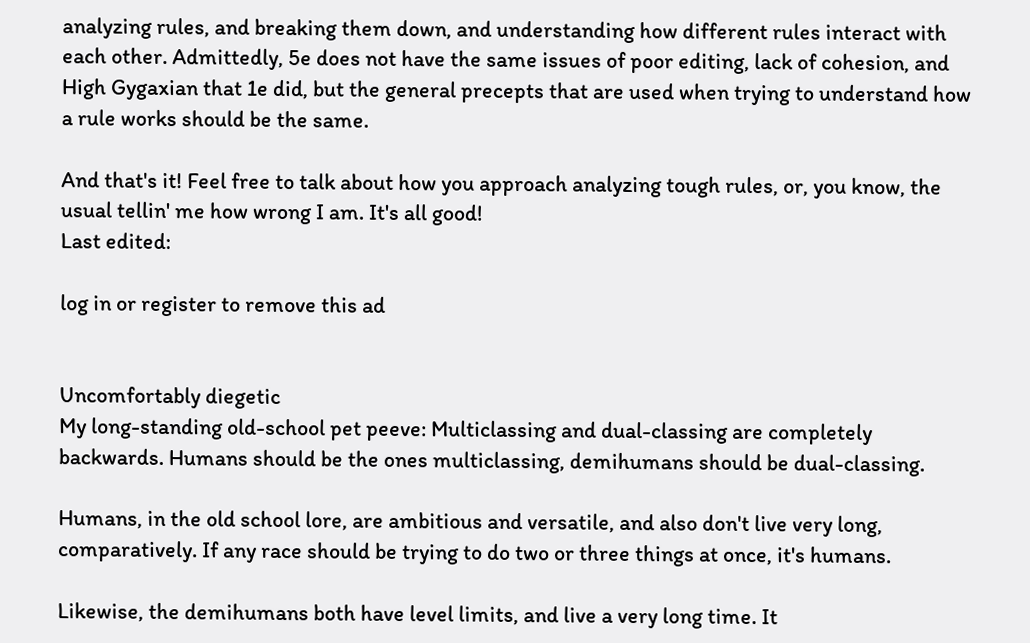analyzing rules, and breaking them down, and understanding how different rules interact with each other. Admittedly, 5e does not have the same issues of poor editing, lack of cohesion, and High Gygaxian that 1e did, but the general precepts that are used when trying to understand how a rule works should be the same.

And that's it! Feel free to talk about how you approach analyzing tough rules, or, you know, the usual tellin' me how wrong I am. It's all good!
Last edited:

log in or register to remove this ad


Uncomfortably diegetic
My long-standing old-school pet peeve: Multiclassing and dual-classing are completely backwards. Humans should be the ones multiclassing, demihumans should be dual-classing.

Humans, in the old school lore, are ambitious and versatile, and also don't live very long, comparatively. If any race should be trying to do two or three things at once, it's humans.

Likewise, the demihumans both have level limits, and live a very long time. It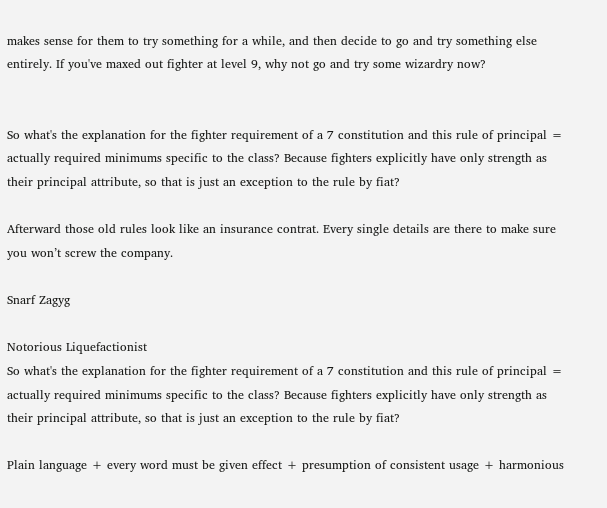makes sense for them to try something for a while, and then decide to go and try something else entirely. If you've maxed out fighter at level 9, why not go and try some wizardry now?


So what's the explanation for the fighter requirement of a 7 constitution and this rule of principal = actually required minimums specific to the class? Because fighters explicitly have only strength as their principal attribute, so that is just an exception to the rule by fiat?

Afterward those old rules look like an insurance contrat. Every single details are there to make sure you won’t screw the company.

Snarf Zagyg

Notorious Liquefactionist
So what's the explanation for the fighter requirement of a 7 constitution and this rule of principal = actually required minimums specific to the class? Because fighters explicitly have only strength as their principal attribute, so that is just an exception to the rule by fiat?

Plain language + every word must be given effect + presumption of consistent usage + harmonious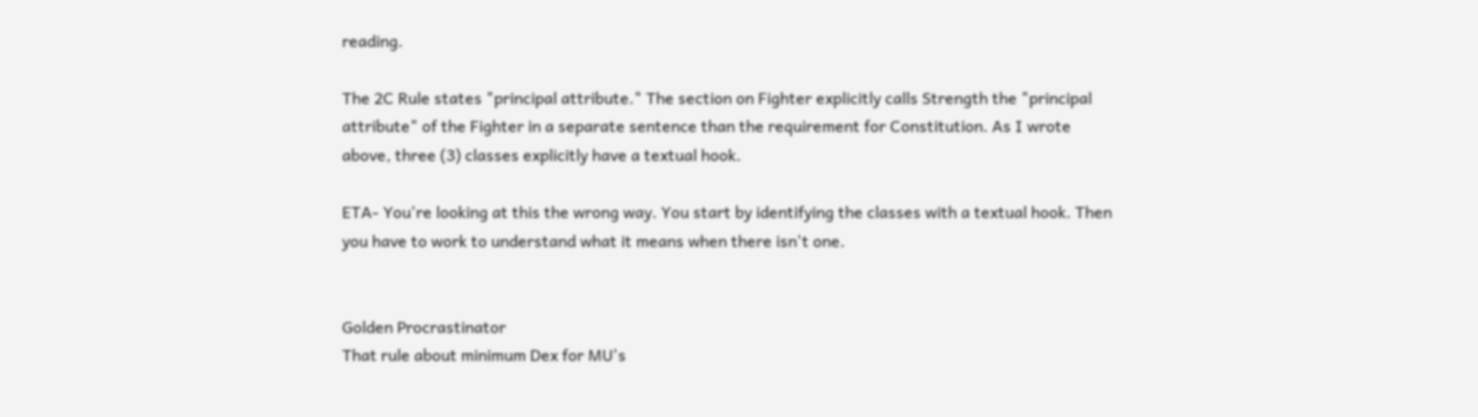reading.

The 2C Rule states "principal attribute." The section on Fighter explicitly calls Strength the "principal attribute" of the Fighter in a separate sentence than the requirement for Constitution. As I wrote above, three (3) classes explicitly have a textual hook.

ETA- You're looking at this the wrong way. You start by identifying the classes with a textual hook. Then you have to work to understand what it means when there isn't one.


Golden Procrastinator
That rule about minimum Dex for MU's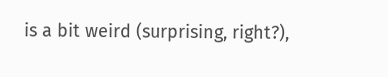is a bit weird (surprising, right?),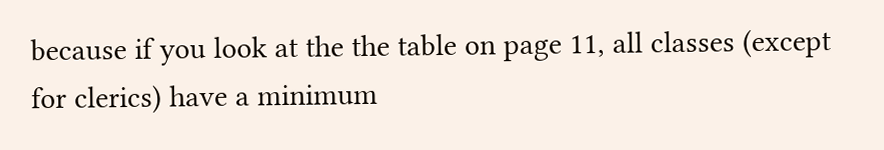because if you look at the the table on page 11, all classes (except for clerics) have a minimum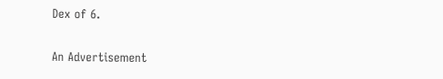Dex of 6.

An Advertisement